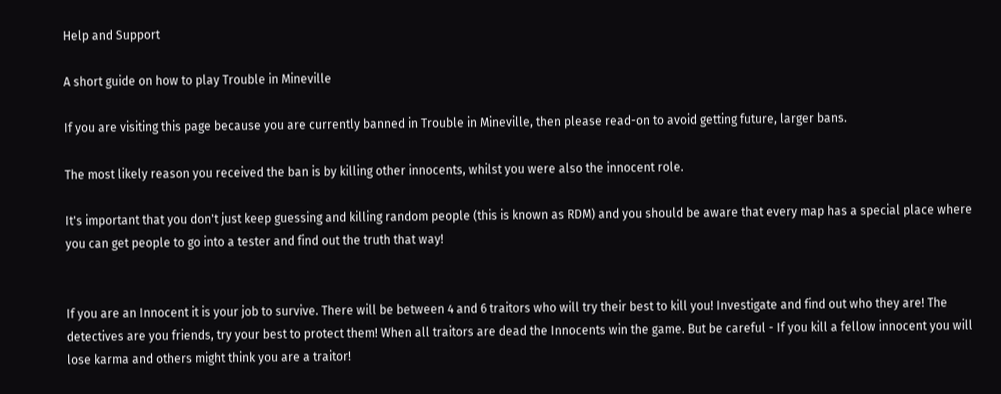Help and Support

A short guide on how to play Trouble in Mineville

If you are visiting this page because you are currently banned in Trouble in Mineville, then please read-on to avoid getting future, larger bans.

The most likely reason you received the ban is by killing other innocents, whilst you were also the innocent role.

It's important that you don't just keep guessing and killing random people (this is known as RDM) and you should be aware that every map has a special place where you can get people to go into a tester and find out the truth that way!


If you are an Innocent it is your job to survive. There will be between 4 and 6 traitors who will try their best to kill you! Investigate and find out who they are! The detectives are you friends, try your best to protect them! When all traitors are dead the Innocents win the game. But be careful - If you kill a fellow innocent you will lose karma and others might think you are a traitor!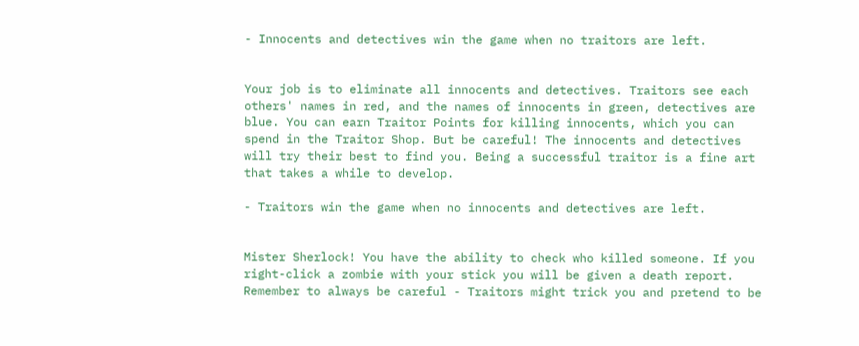- Innocents and detectives win the game when no traitors are left.


Your job is to eliminate all innocents and detectives. Traitors see each others' names in red, and the names of innocents in green, detectives are blue. You can earn Traitor Points for killing innocents, which you can spend in the Traitor Shop. But be careful! The innocents and detectives will try their best to find you. Being a successful traitor is a fine art that takes a while to develop.

- Traitors win the game when no innocents and detectives are left.


Mister Sherlock! You have the ability to check who killed someone. If you right-click a zombie with your stick you will be given a death report. Remember to always be careful - Traitors might trick you and pretend to be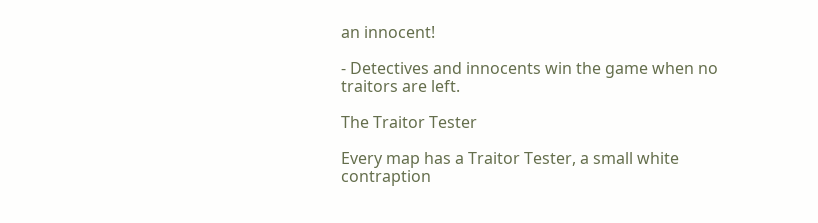an innocent!

- Detectives and innocents win the game when no traitors are left.

The Traitor Tester

Every map has a Traitor Tester, a small white contraption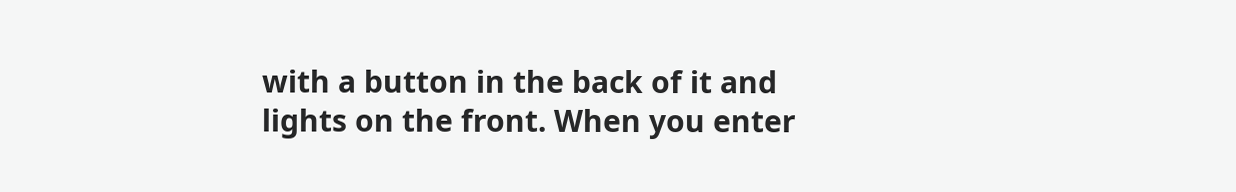with a button in the back of it and lights on the front. When you enter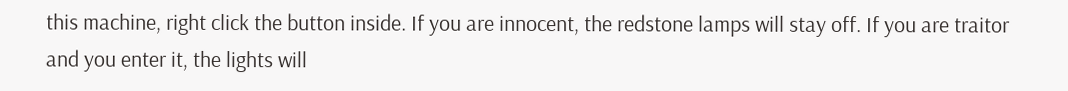this machine, right click the button inside. If you are innocent, the redstone lamps will stay off. If you are traitor and you enter it, the lights will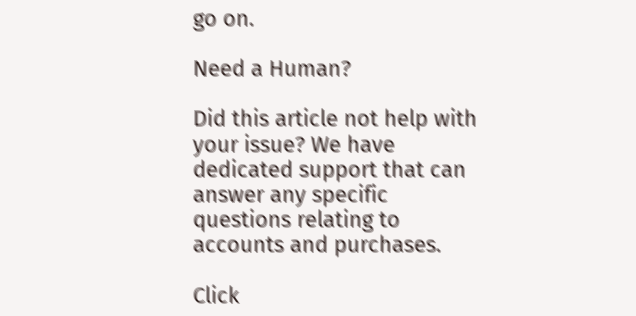go on.

Need a Human?

Did this article not help with your issue? We have dedicated support that can answer any specific questions relating to accounts and purchases.

Click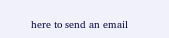here to send an email